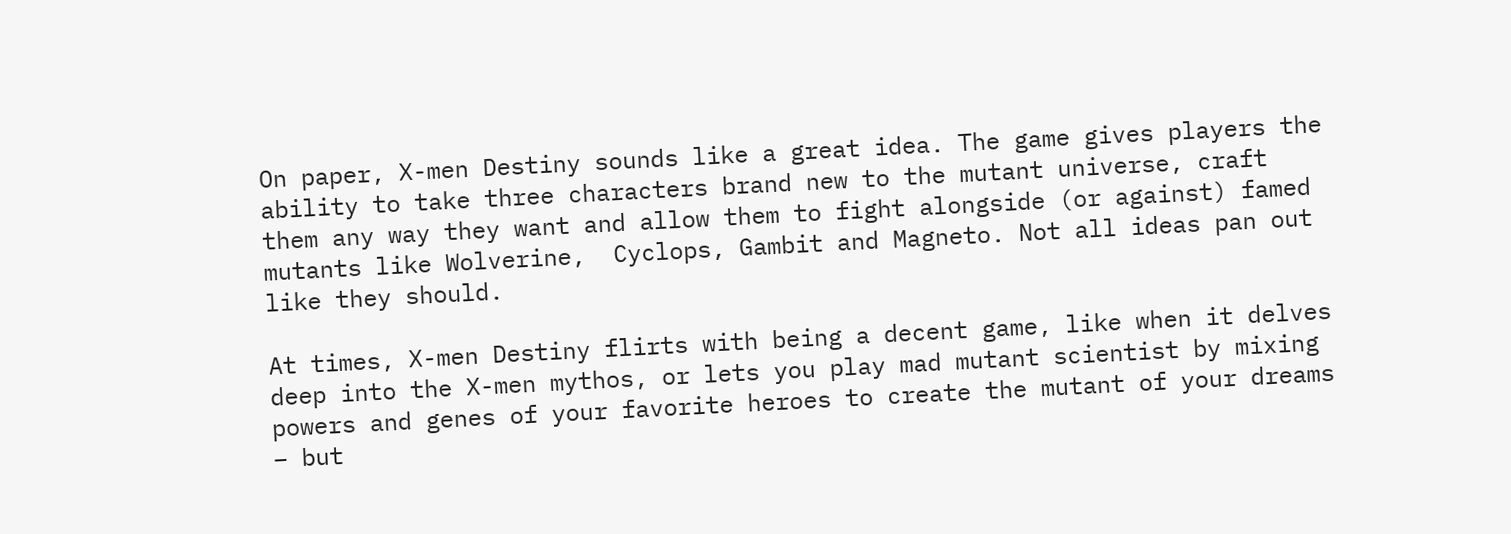On paper, X-men Destiny sounds like a great idea. The game gives players the ability to take three characters brand new to the mutant universe, craft them any way they want and allow them to fight alongside (or against) famed mutants like Wolverine,  Cyclops, Gambit and Magneto. Not all ideas pan out like they should.

At times, X-men Destiny flirts with being a decent game, like when it delves deep into the X-men mythos, or lets you play mad mutant scientist by mixing powers and genes of your favorite heroes to create the mutant of your dreams – but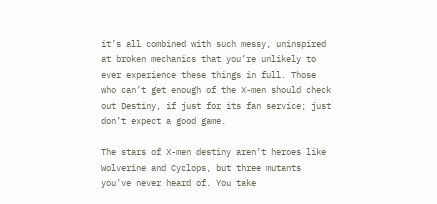it’s all combined with such messy, uninspired at broken mechanics that you’re unlikely to ever experience these things in full. Those who can’t get enough of the X-men should check out Destiny, if just for its fan service; just don’t expect a good game.

The stars of X-men destiny aren’t heroes like Wolverine and Cyclops, but three mutants you’ve never heard of. You take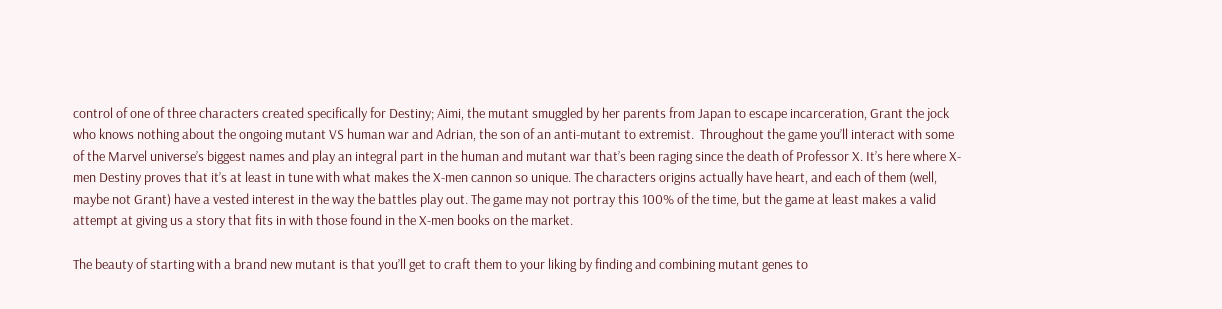control of one of three characters created specifically for Destiny; Aimi, the mutant smuggled by her parents from Japan to escape incarceration, Grant the jock who knows nothing about the ongoing mutant VS human war and Adrian, the son of an anti-mutant to extremist.  Throughout the game you’ll interact with some of the Marvel universe’s biggest names and play an integral part in the human and mutant war that’s been raging since the death of Professor X. It’s here where X-men Destiny proves that it’s at least in tune with what makes the X-men cannon so unique. The characters origins actually have heart, and each of them (well, maybe not Grant) have a vested interest in the way the battles play out. The game may not portray this 100% of the time, but the game at least makes a valid attempt at giving us a story that fits in with those found in the X-men books on the market.

The beauty of starting with a brand new mutant is that you’ll get to craft them to your liking by finding and combining mutant genes to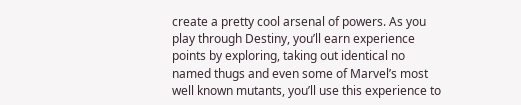create a pretty cool arsenal of powers. As you play through Destiny, you’ll earn experience points by exploring, taking out identical no named thugs and even some of Marvel’s most well known mutants, you’ll use this experience to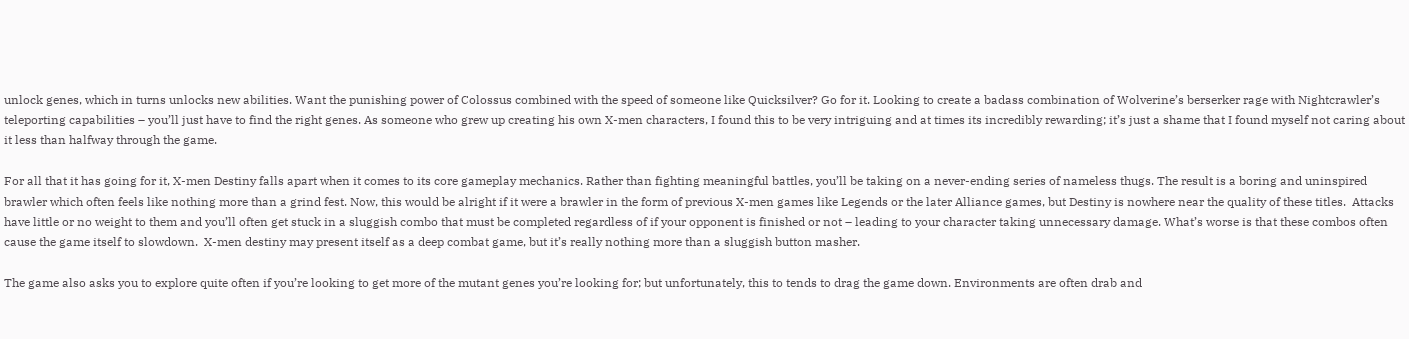unlock genes, which in turns unlocks new abilities. Want the punishing power of Colossus combined with the speed of someone like Quicksilver? Go for it. Looking to create a badass combination of Wolverine’s berserker rage with Nightcrawler’s teleporting capabilities – you’ll just have to find the right genes. As someone who grew up creating his own X-men characters, I found this to be very intriguing and at times its incredibly rewarding; it’s just a shame that I found myself not caring about it less than halfway through the game.

For all that it has going for it, X-men Destiny falls apart when it comes to its core gameplay mechanics. Rather than fighting meaningful battles, you’ll be taking on a never-ending series of nameless thugs. The result is a boring and uninspired brawler which often feels like nothing more than a grind fest. Now, this would be alright if it were a brawler in the form of previous X-men games like Legends or the later Alliance games, but Destiny is nowhere near the quality of these titles.  Attacks have little or no weight to them and you’ll often get stuck in a sluggish combo that must be completed regardless of if your opponent is finished or not – leading to your character taking unnecessary damage. What’s worse is that these combos often cause the game itself to slowdown.  X-men destiny may present itself as a deep combat game, but it’s really nothing more than a sluggish button masher.

The game also asks you to explore quite often if you’re looking to get more of the mutant genes you’re looking for; but unfortunately, this to tends to drag the game down. Environments are often drab and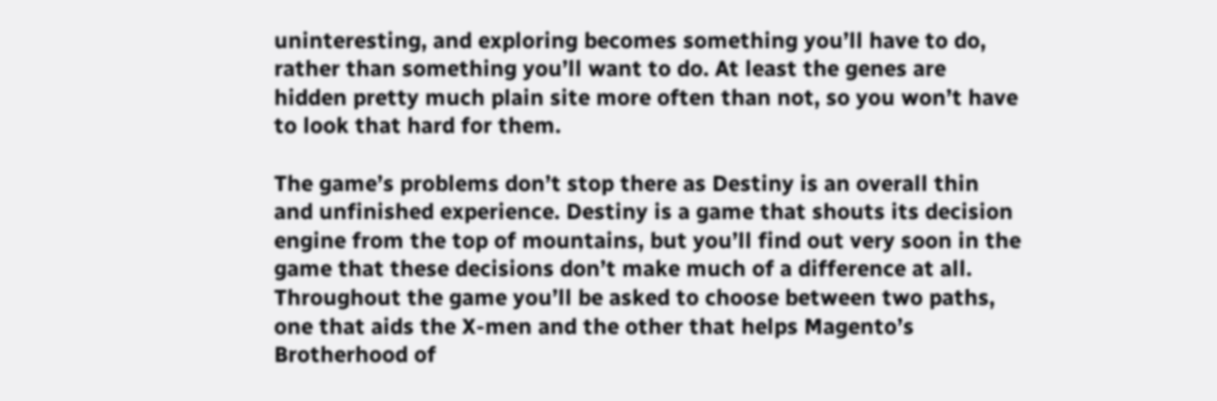uninteresting, and exploring becomes something you’ll have to do, rather than something you’ll want to do. At least the genes are hidden pretty much plain site more often than not, so you won’t have to look that hard for them.

The game’s problems don’t stop there as Destiny is an overall thin and unfinished experience. Destiny is a game that shouts its decision engine from the top of mountains, but you’ll find out very soon in the game that these decisions don’t make much of a difference at all. Throughout the game you’ll be asked to choose between two paths, one that aids the X-men and the other that helps Magento’s Brotherhood of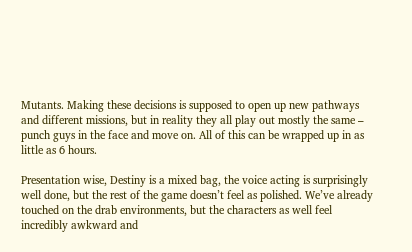Mutants. Making these decisions is supposed to open up new pathways and different missions, but in reality they all play out mostly the same – punch guys in the face and move on. All of this can be wrapped up in as little as 6 hours.

Presentation wise, Destiny is a mixed bag, the voice acting is surprisingly well done, but the rest of the game doesn’t feel as polished. We’ve already touched on the drab environments, but the characters as well feel incredibly awkward and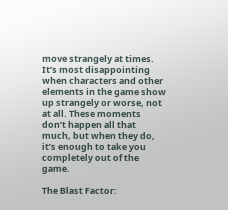move strangely at times. It’s most disappointing when characters and other elements in the game show up strangely or worse, not at all. These moments don’t happen all that much, but when they do, it’s enough to take you completely out of the game.

The Blast Factor: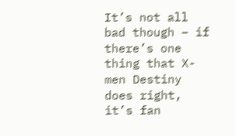It’s not all bad though – if there’s one thing that X-men Destiny does right, it’s fan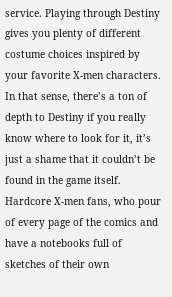service. Playing through Destiny gives you plenty of different costume choices inspired by your favorite X-men characters. In that sense, there’s a ton of depth to Destiny if you really know where to look for it, it’s just a shame that it couldn’t be found in the game itself. Hardcore X-men fans, who pour of every page of the comics and have a notebooks full of sketches of their own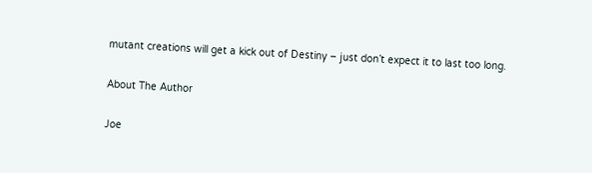mutant creations will get a kick out of Destiny – just don’t expect it to last too long.

About The Author

Joe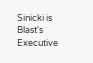Sinicki is Blast's Executive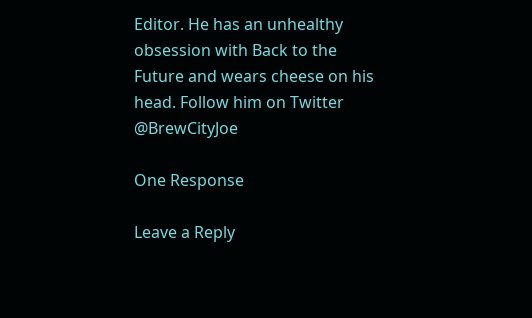Editor. He has an unhealthy obsession with Back to the Future and wears cheese on his head. Follow him on Twitter @BrewCityJoe

One Response

Leave a Reply